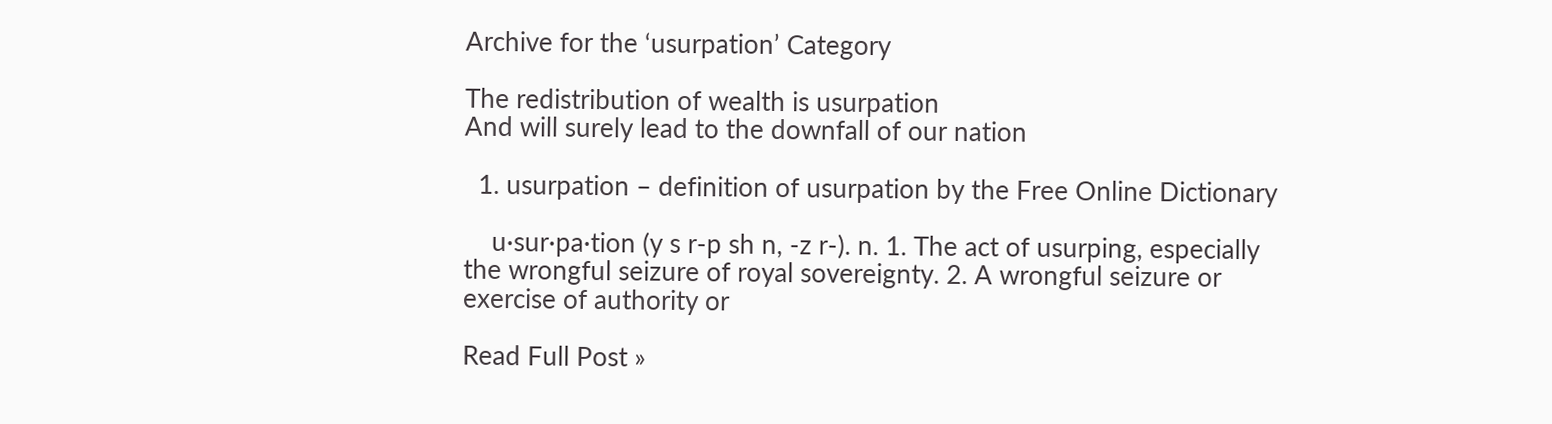Archive for the ‘usurpation’ Category

The redistribution of wealth is usurpation
And will surely lead to the downfall of our nation

  1. usurpation – definition of usurpation by the Free Online Dictionary

    u·sur·pa·tion (y s r-p sh n, -z r-). n. 1. The act of usurping, especially the wrongful seizure of royal sovereignty. 2. A wrongful seizure or exercise of authority or

Read Full Post »